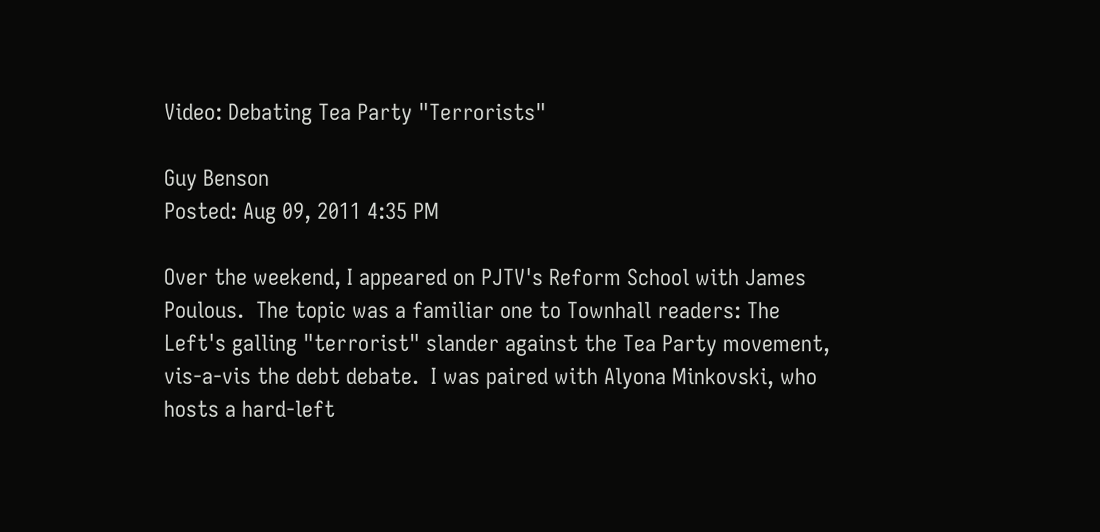Video: Debating Tea Party "Terrorists"

Guy Benson
Posted: Aug 09, 2011 4:35 PM

Over the weekend, I appeared on PJTV's Reform School with James Poulous.  The topic was a familiar one to Townhall readers: The Left's galling "terrorist" slander against the Tea Party movement, vis-a-vis the debt debate.  I was paired with Alyona Minkovski, who hosts a hard-left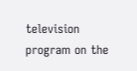television program on the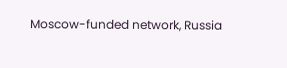Moscow-funded network, Russia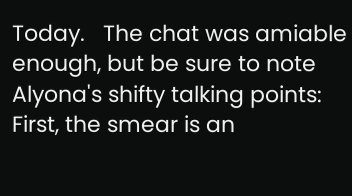Today.   The chat was amiable enough, but be sure to note Alyona's shifty talking points:  First, the smear is an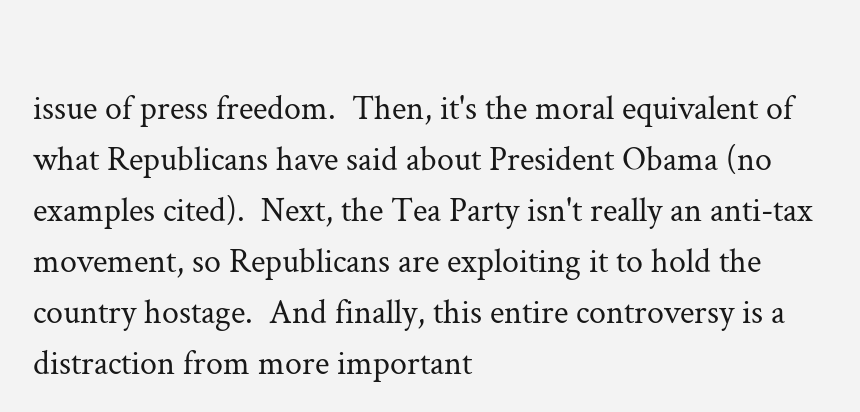issue of press freedom.  Then, it's the moral equivalent of what Republicans have said about President Obama (no examples cited).  Next, the Tea Party isn't really an anti-tax movement, so Republicans are exploiting it to hold the country hostage.  And finally, this entire controversy is a distraction from more important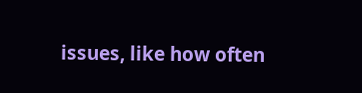issues, like how often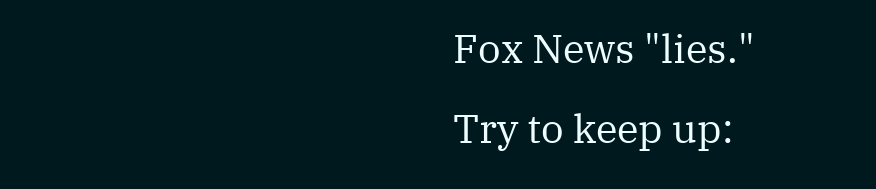Fox News "lies."  Try to keep up: